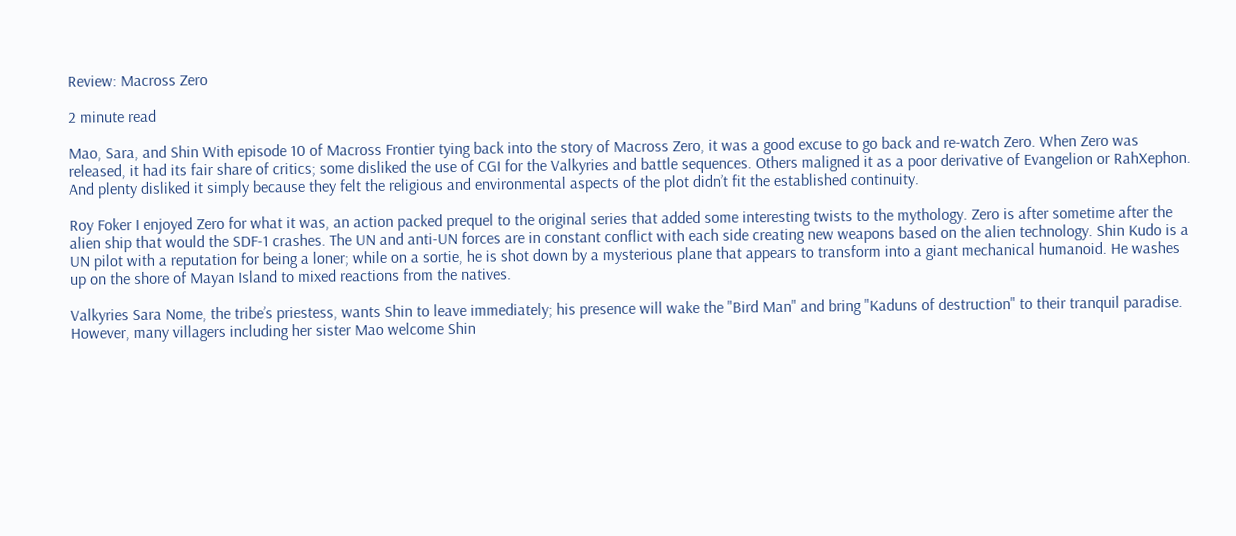Review: Macross Zero

2 minute read

Mao, Sara, and Shin With episode 10 of Macross Frontier tying back into the story of Macross Zero, it was a good excuse to go back and re-watch Zero. When Zero was released, it had its fair share of critics; some disliked the use of CGI for the Valkyries and battle sequences. Others maligned it as a poor derivative of Evangelion or RahXephon. And plenty disliked it simply because they felt the religious and environmental aspects of the plot didn’t fit the established continuity.

Roy Foker I enjoyed Zero for what it was, an action packed prequel to the original series that added some interesting twists to the mythology. Zero is after sometime after the alien ship that would the SDF-1 crashes. The UN and anti-UN forces are in constant conflict with each side creating new weapons based on the alien technology. Shin Kudo is a UN pilot with a reputation for being a loner; while on a sortie, he is shot down by a mysterious plane that appears to transform into a giant mechanical humanoid. He washes up on the shore of Mayan Island to mixed reactions from the natives.

Valkyries Sara Nome, the tribe’s priestess, wants Shin to leave immediately; his presence will wake the "Bird Man" and bring "Kaduns of destruction" to their tranquil paradise. However, many villagers including her sister Mao welcome Shin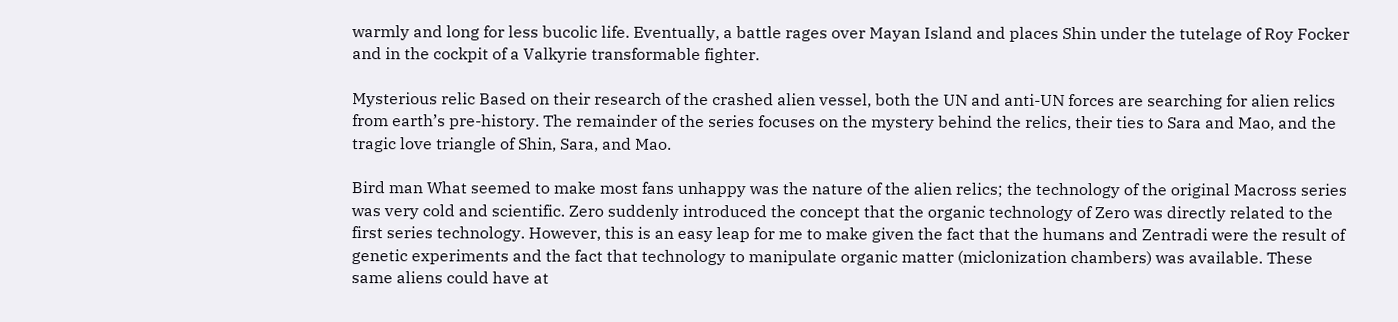warmly and long for less bucolic life. Eventually, a battle rages over Mayan Island and places Shin under the tutelage of Roy Focker and in the cockpit of a Valkyrie transformable fighter.

Mysterious relic Based on their research of the crashed alien vessel, both the UN and anti-UN forces are searching for alien relics from earth’s pre-history. The remainder of the series focuses on the mystery behind the relics, their ties to Sara and Mao, and the tragic love triangle of Shin, Sara, and Mao.

Bird man What seemed to make most fans unhappy was the nature of the alien relics; the technology of the original Macross series was very cold and scientific. Zero suddenly introduced the concept that the organic technology of Zero was directly related to the first series technology. However, this is an easy leap for me to make given the fact that the humans and Zentradi were the result of genetic experiments and the fact that technology to manipulate organic matter (miclonization chambers) was available. These same aliens could have at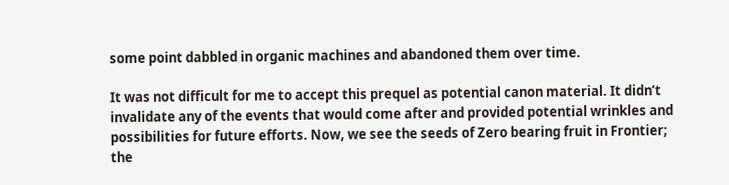some point dabbled in organic machines and abandoned them over time.

It was not difficult for me to accept this prequel as potential canon material. It didn’t invalidate any of the events that would come after and provided potential wrinkles and possibilities for future efforts. Now, we see the seeds of Zero bearing fruit in Frontier; the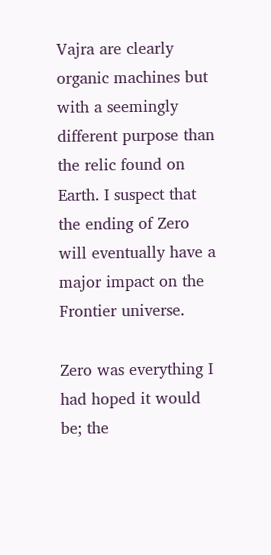Vajra are clearly organic machines but with a seemingly different purpose than the relic found on Earth. I suspect that the ending of Zero will eventually have a major impact on the Frontier universe.

Zero was everything I had hoped it would be; the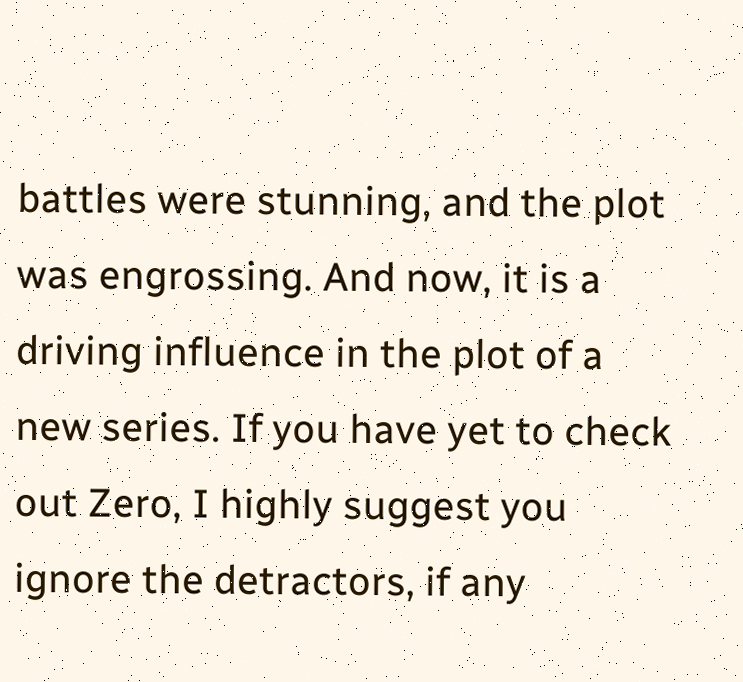battles were stunning, and the plot was engrossing. And now, it is a driving influence in the plot of a new series. If you have yet to check out Zero, I highly suggest you ignore the detractors, if any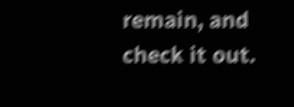remain, and check it out.